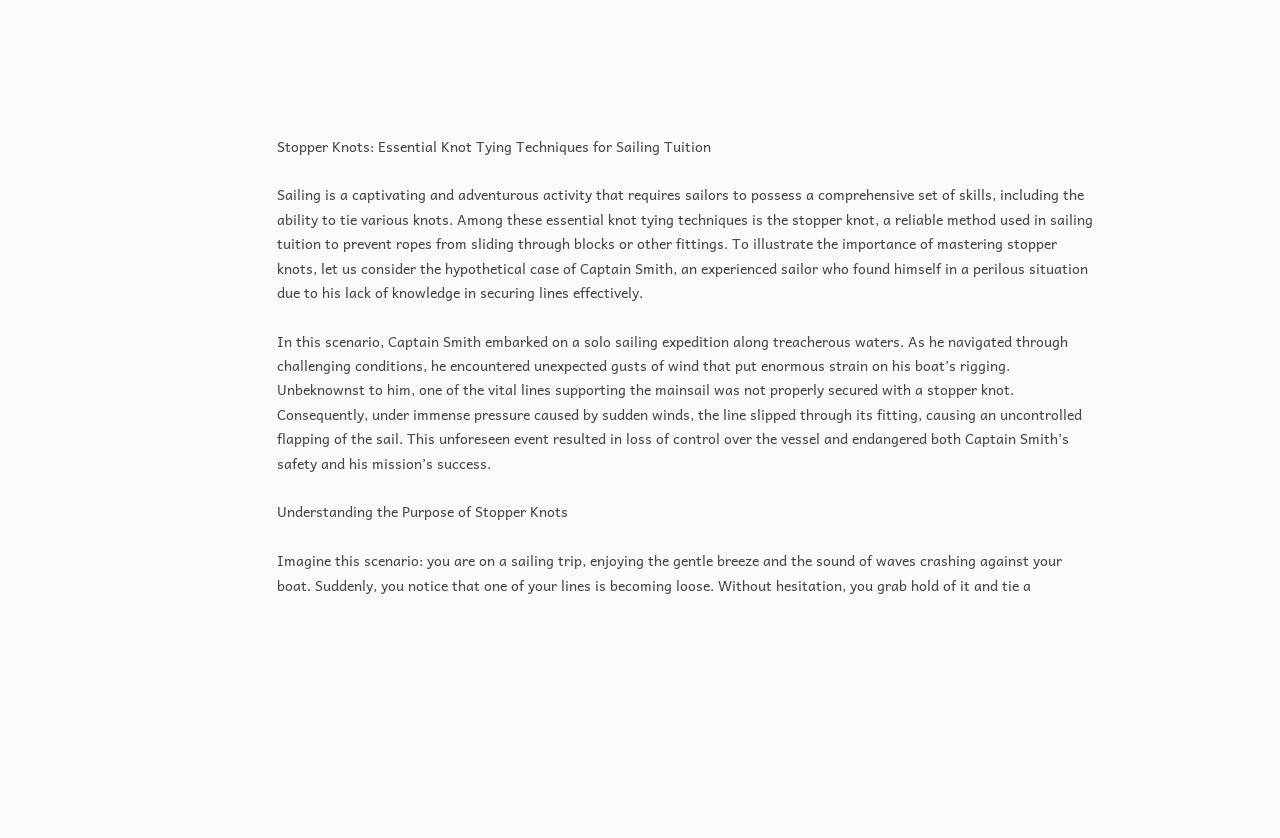Stopper Knots: Essential Knot Tying Techniques for Sailing Tuition

Sailing is a captivating and adventurous activity that requires sailors to possess a comprehensive set of skills, including the ability to tie various knots. Among these essential knot tying techniques is the stopper knot, a reliable method used in sailing tuition to prevent ropes from sliding through blocks or other fittings. To illustrate the importance of mastering stopper knots, let us consider the hypothetical case of Captain Smith, an experienced sailor who found himself in a perilous situation due to his lack of knowledge in securing lines effectively.

In this scenario, Captain Smith embarked on a solo sailing expedition along treacherous waters. As he navigated through challenging conditions, he encountered unexpected gusts of wind that put enormous strain on his boat’s rigging. Unbeknownst to him, one of the vital lines supporting the mainsail was not properly secured with a stopper knot. Consequently, under immense pressure caused by sudden winds, the line slipped through its fitting, causing an uncontrolled flapping of the sail. This unforeseen event resulted in loss of control over the vessel and endangered both Captain Smith’s safety and his mission’s success.

Understanding the Purpose of Stopper Knots

Imagine this scenario: you are on a sailing trip, enjoying the gentle breeze and the sound of waves crashing against your boat. Suddenly, you notice that one of your lines is becoming loose. Without hesitation, you grab hold of it and tie a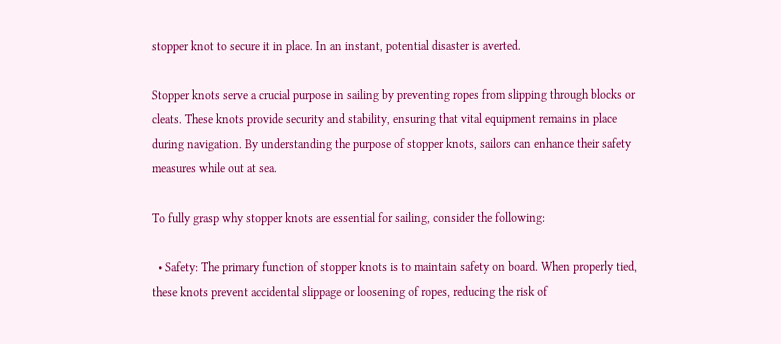stopper knot to secure it in place. In an instant, potential disaster is averted.

Stopper knots serve a crucial purpose in sailing by preventing ropes from slipping through blocks or cleats. These knots provide security and stability, ensuring that vital equipment remains in place during navigation. By understanding the purpose of stopper knots, sailors can enhance their safety measures while out at sea.

To fully grasp why stopper knots are essential for sailing, consider the following:

  • Safety: The primary function of stopper knots is to maintain safety on board. When properly tied, these knots prevent accidental slippage or loosening of ropes, reducing the risk of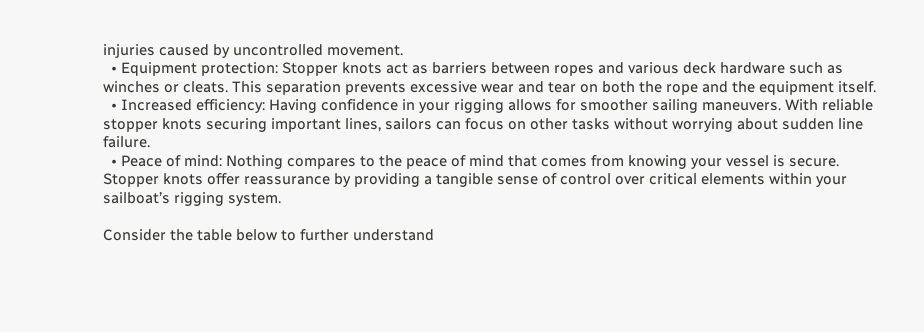injuries caused by uncontrolled movement.
  • Equipment protection: Stopper knots act as barriers between ropes and various deck hardware such as winches or cleats. This separation prevents excessive wear and tear on both the rope and the equipment itself.
  • Increased efficiency: Having confidence in your rigging allows for smoother sailing maneuvers. With reliable stopper knots securing important lines, sailors can focus on other tasks without worrying about sudden line failure.
  • Peace of mind: Nothing compares to the peace of mind that comes from knowing your vessel is secure. Stopper knots offer reassurance by providing a tangible sense of control over critical elements within your sailboat’s rigging system.

Consider the table below to further understand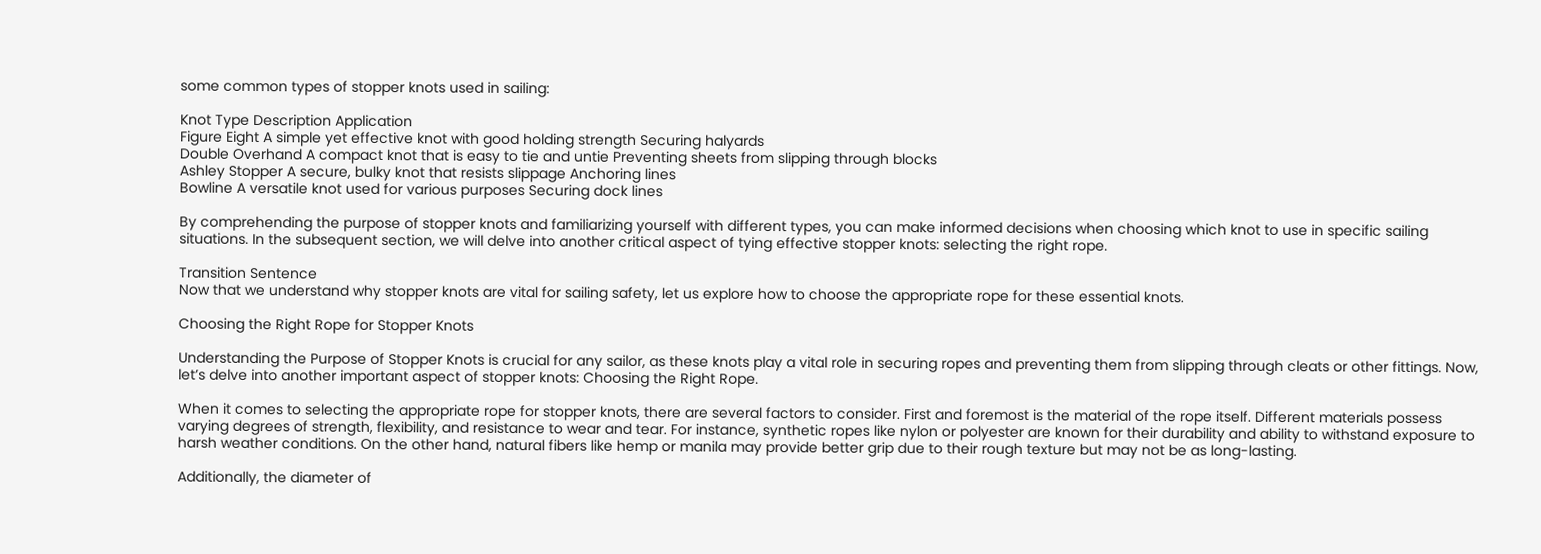some common types of stopper knots used in sailing:

Knot Type Description Application
Figure Eight A simple yet effective knot with good holding strength Securing halyards
Double Overhand A compact knot that is easy to tie and untie Preventing sheets from slipping through blocks
Ashley Stopper A secure, bulky knot that resists slippage Anchoring lines
Bowline A versatile knot used for various purposes Securing dock lines

By comprehending the purpose of stopper knots and familiarizing yourself with different types, you can make informed decisions when choosing which knot to use in specific sailing situations. In the subsequent section, we will delve into another critical aspect of tying effective stopper knots: selecting the right rope.

Transition Sentence
Now that we understand why stopper knots are vital for sailing safety, let us explore how to choose the appropriate rope for these essential knots.

Choosing the Right Rope for Stopper Knots

Understanding the Purpose of Stopper Knots is crucial for any sailor, as these knots play a vital role in securing ropes and preventing them from slipping through cleats or other fittings. Now, let’s delve into another important aspect of stopper knots: Choosing the Right Rope.

When it comes to selecting the appropriate rope for stopper knots, there are several factors to consider. First and foremost is the material of the rope itself. Different materials possess varying degrees of strength, flexibility, and resistance to wear and tear. For instance, synthetic ropes like nylon or polyester are known for their durability and ability to withstand exposure to harsh weather conditions. On the other hand, natural fibers like hemp or manila may provide better grip due to their rough texture but may not be as long-lasting.

Additionally, the diameter of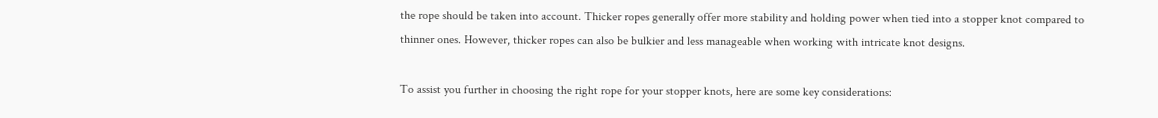the rope should be taken into account. Thicker ropes generally offer more stability and holding power when tied into a stopper knot compared to thinner ones. However, thicker ropes can also be bulkier and less manageable when working with intricate knot designs.

To assist you further in choosing the right rope for your stopper knots, here are some key considerations: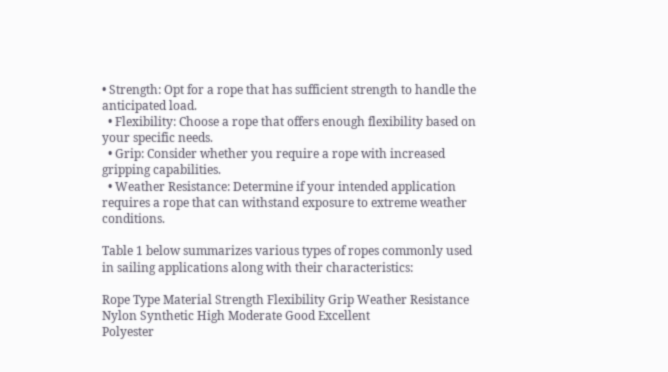• Strength: Opt for a rope that has sufficient strength to handle the anticipated load.
  • Flexibility: Choose a rope that offers enough flexibility based on your specific needs.
  • Grip: Consider whether you require a rope with increased gripping capabilities.
  • Weather Resistance: Determine if your intended application requires a rope that can withstand exposure to extreme weather conditions.

Table 1 below summarizes various types of ropes commonly used in sailing applications along with their characteristics:

Rope Type Material Strength Flexibility Grip Weather Resistance
Nylon Synthetic High Moderate Good Excellent
Polyester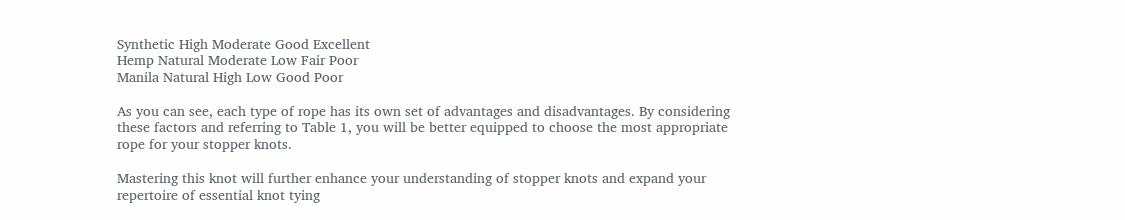Synthetic High Moderate Good Excellent
Hemp Natural Moderate Low Fair Poor
Manila Natural High Low Good Poor

As you can see, each type of rope has its own set of advantages and disadvantages. By considering these factors and referring to Table 1, you will be better equipped to choose the most appropriate rope for your stopper knots.

Mastering this knot will further enhance your understanding of stopper knots and expand your repertoire of essential knot tying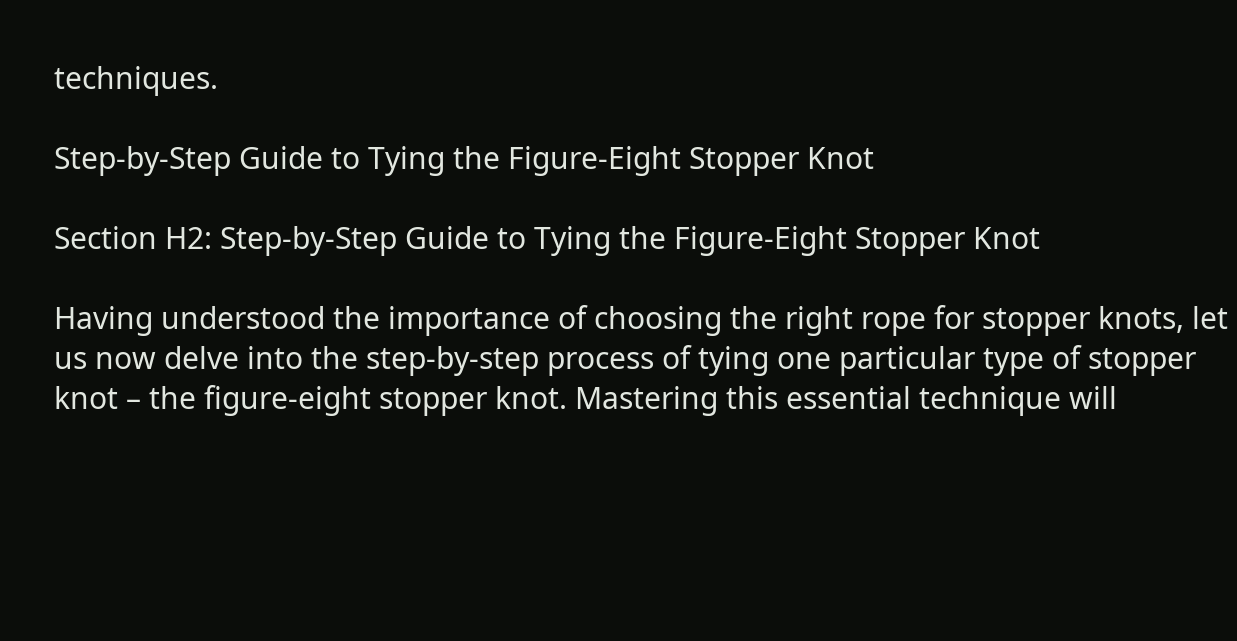techniques.

Step-by-Step Guide to Tying the Figure-Eight Stopper Knot

Section H2: Step-by-Step Guide to Tying the Figure-Eight Stopper Knot

Having understood the importance of choosing the right rope for stopper knots, let us now delve into the step-by-step process of tying one particular type of stopper knot – the figure-eight stopper knot. Mastering this essential technique will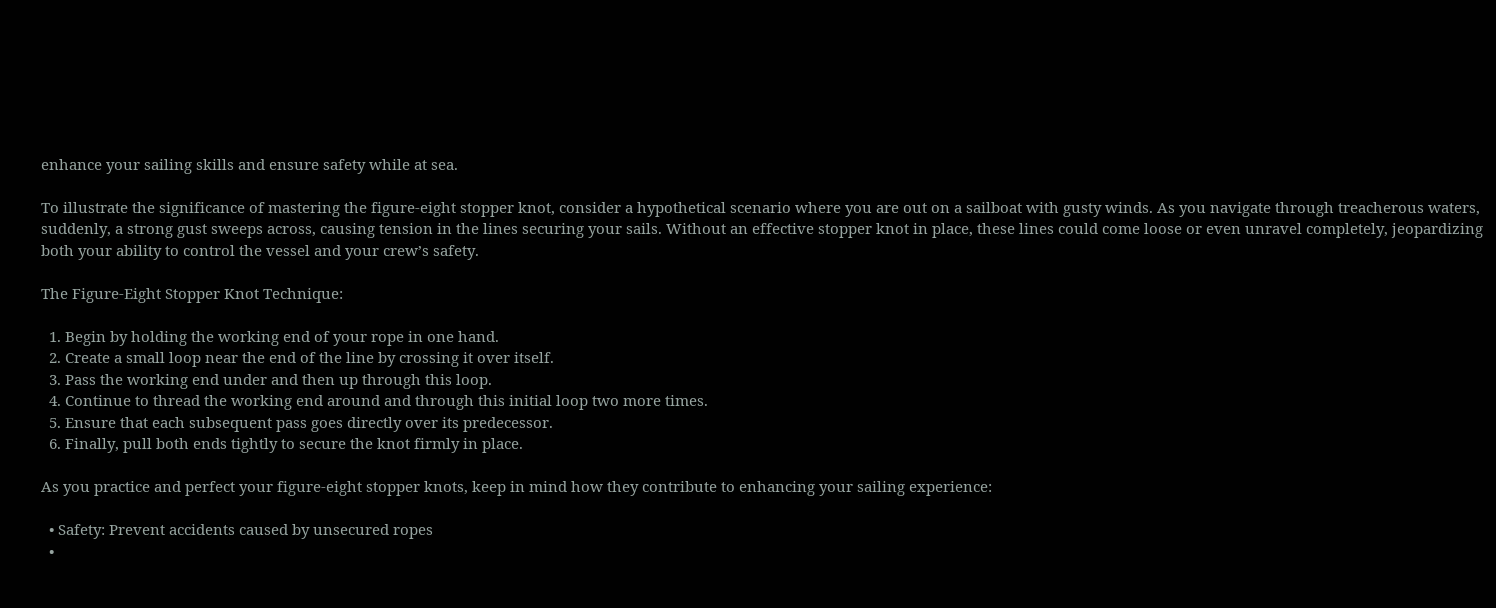enhance your sailing skills and ensure safety while at sea.

To illustrate the significance of mastering the figure-eight stopper knot, consider a hypothetical scenario where you are out on a sailboat with gusty winds. As you navigate through treacherous waters, suddenly, a strong gust sweeps across, causing tension in the lines securing your sails. Without an effective stopper knot in place, these lines could come loose or even unravel completely, jeopardizing both your ability to control the vessel and your crew’s safety.

The Figure-Eight Stopper Knot Technique:

  1. Begin by holding the working end of your rope in one hand.
  2. Create a small loop near the end of the line by crossing it over itself.
  3. Pass the working end under and then up through this loop.
  4. Continue to thread the working end around and through this initial loop two more times.
  5. Ensure that each subsequent pass goes directly over its predecessor.
  6. Finally, pull both ends tightly to secure the knot firmly in place.

As you practice and perfect your figure-eight stopper knots, keep in mind how they contribute to enhancing your sailing experience:

  • Safety: Prevent accidents caused by unsecured ropes
  •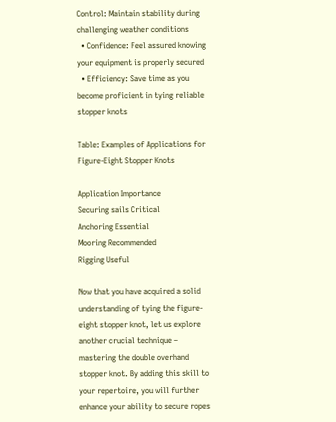Control: Maintain stability during challenging weather conditions
  • Confidence: Feel assured knowing your equipment is properly secured
  • Efficiency: Save time as you become proficient in tying reliable stopper knots

Table: Examples of Applications for Figure-Eight Stopper Knots

Application Importance
Securing sails Critical
Anchoring Essential
Mooring Recommended
Rigging Useful

Now that you have acquired a solid understanding of tying the figure-eight stopper knot, let us explore another crucial technique – mastering the double overhand stopper knot. By adding this skill to your repertoire, you will further enhance your ability to secure ropes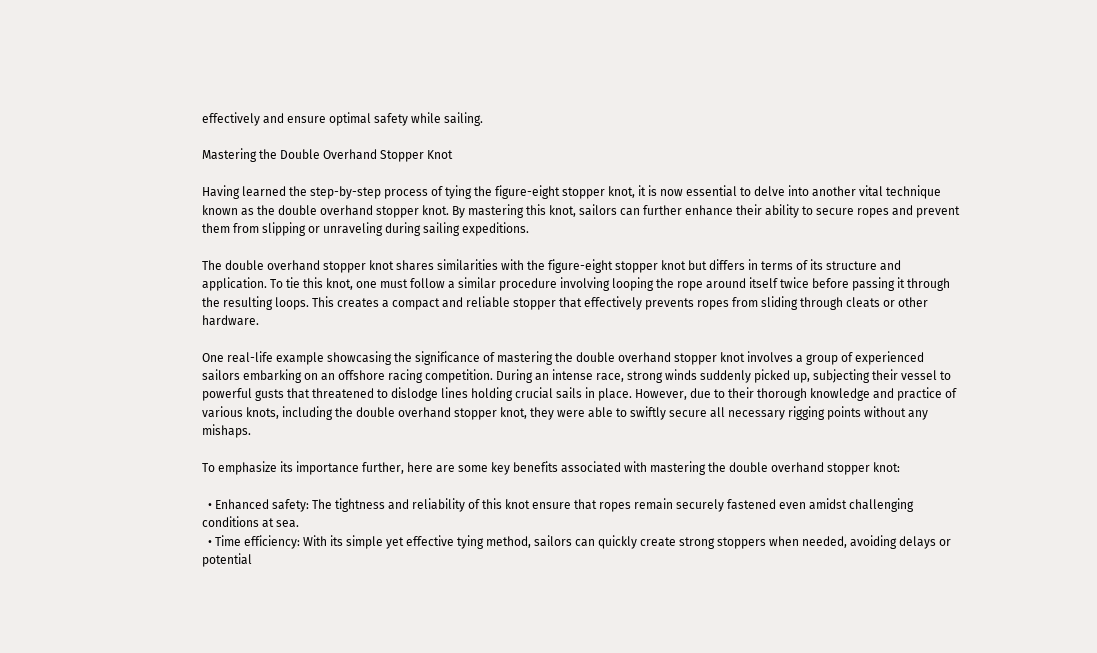effectively and ensure optimal safety while sailing.

Mastering the Double Overhand Stopper Knot

Having learned the step-by-step process of tying the figure-eight stopper knot, it is now essential to delve into another vital technique known as the double overhand stopper knot. By mastering this knot, sailors can further enhance their ability to secure ropes and prevent them from slipping or unraveling during sailing expeditions.

The double overhand stopper knot shares similarities with the figure-eight stopper knot but differs in terms of its structure and application. To tie this knot, one must follow a similar procedure involving looping the rope around itself twice before passing it through the resulting loops. This creates a compact and reliable stopper that effectively prevents ropes from sliding through cleats or other hardware.

One real-life example showcasing the significance of mastering the double overhand stopper knot involves a group of experienced sailors embarking on an offshore racing competition. During an intense race, strong winds suddenly picked up, subjecting their vessel to powerful gusts that threatened to dislodge lines holding crucial sails in place. However, due to their thorough knowledge and practice of various knots, including the double overhand stopper knot, they were able to swiftly secure all necessary rigging points without any mishaps.

To emphasize its importance further, here are some key benefits associated with mastering the double overhand stopper knot:

  • Enhanced safety: The tightness and reliability of this knot ensure that ropes remain securely fastened even amidst challenging conditions at sea.
  • Time efficiency: With its simple yet effective tying method, sailors can quickly create strong stoppers when needed, avoiding delays or potential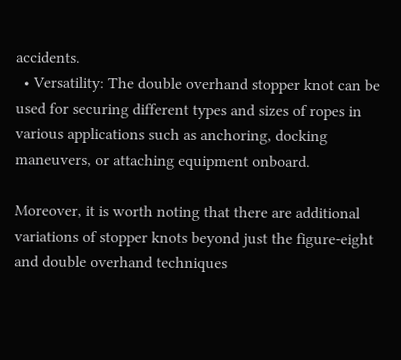accidents.
  • Versatility: The double overhand stopper knot can be used for securing different types and sizes of ropes in various applications such as anchoring, docking maneuvers, or attaching equipment onboard.

Moreover, it is worth noting that there are additional variations of stopper knots beyond just the figure-eight and double overhand techniques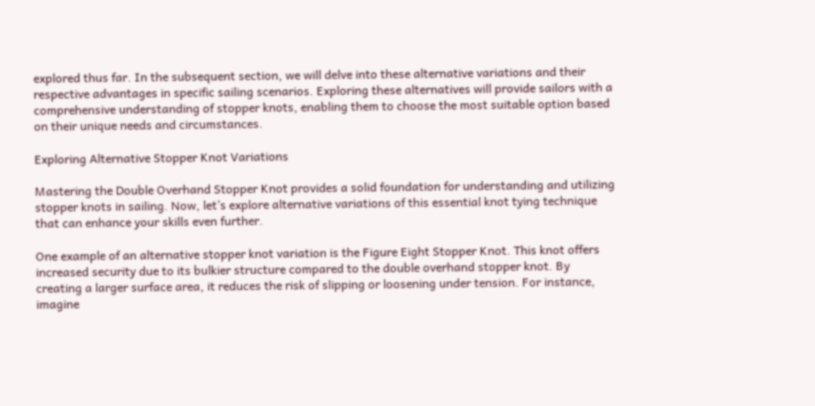explored thus far. In the subsequent section, we will delve into these alternative variations and their respective advantages in specific sailing scenarios. Exploring these alternatives will provide sailors with a comprehensive understanding of stopper knots, enabling them to choose the most suitable option based on their unique needs and circumstances.

Exploring Alternative Stopper Knot Variations

Mastering the Double Overhand Stopper Knot provides a solid foundation for understanding and utilizing stopper knots in sailing. Now, let’s explore alternative variations of this essential knot tying technique that can enhance your skills even further.

One example of an alternative stopper knot variation is the Figure Eight Stopper Knot. This knot offers increased security due to its bulkier structure compared to the double overhand stopper knot. By creating a larger surface area, it reduces the risk of slipping or loosening under tension. For instance, imagine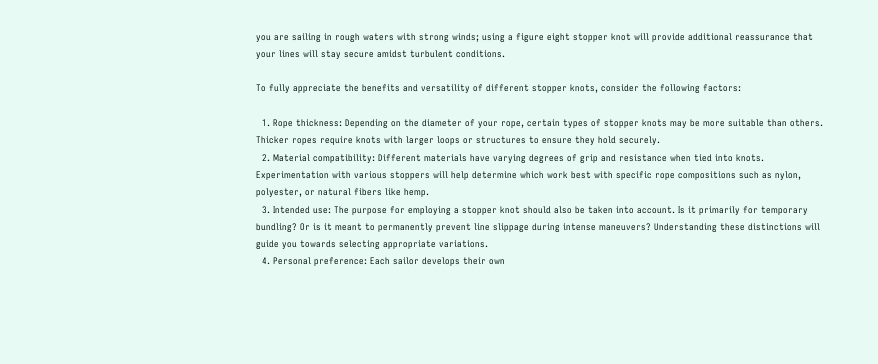you are sailing in rough waters with strong winds; using a figure eight stopper knot will provide additional reassurance that your lines will stay secure amidst turbulent conditions.

To fully appreciate the benefits and versatility of different stopper knots, consider the following factors:

  1. Rope thickness: Depending on the diameter of your rope, certain types of stopper knots may be more suitable than others. Thicker ropes require knots with larger loops or structures to ensure they hold securely.
  2. Material compatibility: Different materials have varying degrees of grip and resistance when tied into knots. Experimentation with various stoppers will help determine which work best with specific rope compositions such as nylon, polyester, or natural fibers like hemp.
  3. Intended use: The purpose for employing a stopper knot should also be taken into account. Is it primarily for temporary bundling? Or is it meant to permanently prevent line slippage during intense maneuvers? Understanding these distinctions will guide you towards selecting appropriate variations.
  4. Personal preference: Each sailor develops their own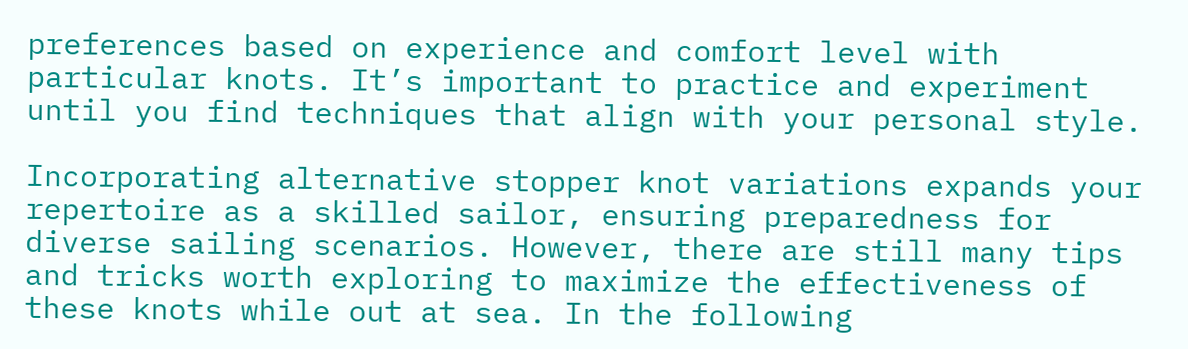preferences based on experience and comfort level with particular knots. It’s important to practice and experiment until you find techniques that align with your personal style.

Incorporating alternative stopper knot variations expands your repertoire as a skilled sailor, ensuring preparedness for diverse sailing scenarios. However, there are still many tips and tricks worth exploring to maximize the effectiveness of these knots while out at sea. In the following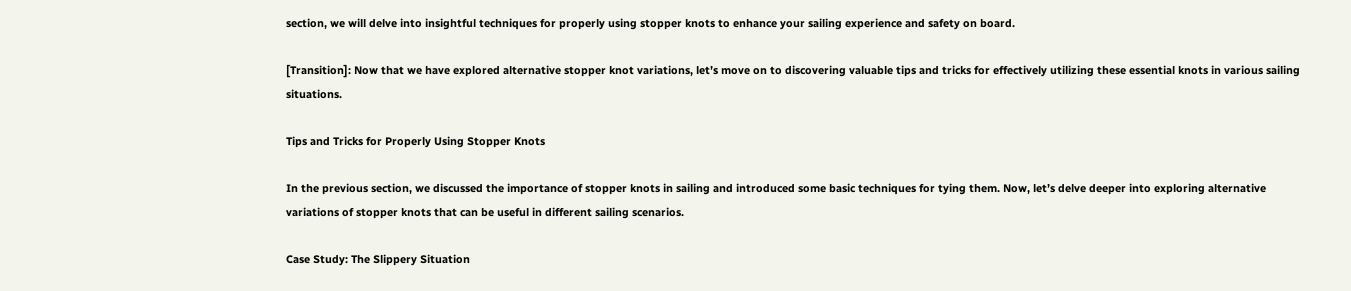section, we will delve into insightful techniques for properly using stopper knots to enhance your sailing experience and safety on board.

[Transition]: Now that we have explored alternative stopper knot variations, let’s move on to discovering valuable tips and tricks for effectively utilizing these essential knots in various sailing situations.

Tips and Tricks for Properly Using Stopper Knots

In the previous section, we discussed the importance of stopper knots in sailing and introduced some basic techniques for tying them. Now, let’s delve deeper into exploring alternative variations of stopper knots that can be useful in different sailing scenarios.

Case Study: The Slippery Situation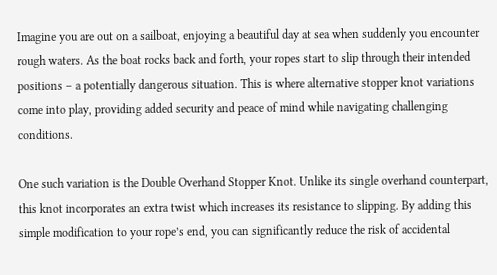Imagine you are out on a sailboat, enjoying a beautiful day at sea when suddenly you encounter rough waters. As the boat rocks back and forth, your ropes start to slip through their intended positions – a potentially dangerous situation. This is where alternative stopper knot variations come into play, providing added security and peace of mind while navigating challenging conditions.

One such variation is the Double Overhand Stopper Knot. Unlike its single overhand counterpart, this knot incorporates an extra twist which increases its resistance to slipping. By adding this simple modification to your rope’s end, you can significantly reduce the risk of accidental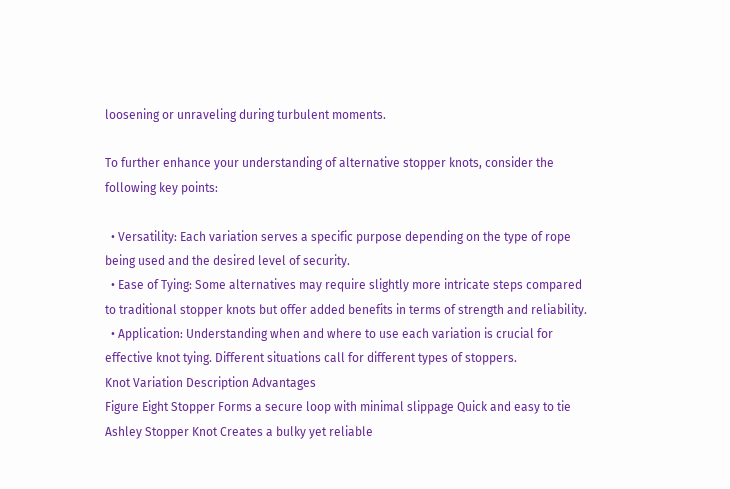loosening or unraveling during turbulent moments.

To further enhance your understanding of alternative stopper knots, consider the following key points:

  • Versatility: Each variation serves a specific purpose depending on the type of rope being used and the desired level of security.
  • Ease of Tying: Some alternatives may require slightly more intricate steps compared to traditional stopper knots but offer added benefits in terms of strength and reliability.
  • Application: Understanding when and where to use each variation is crucial for effective knot tying. Different situations call for different types of stoppers.
Knot Variation Description Advantages
Figure Eight Stopper Forms a secure loop with minimal slippage Quick and easy to tie
Ashley Stopper Knot Creates a bulky yet reliable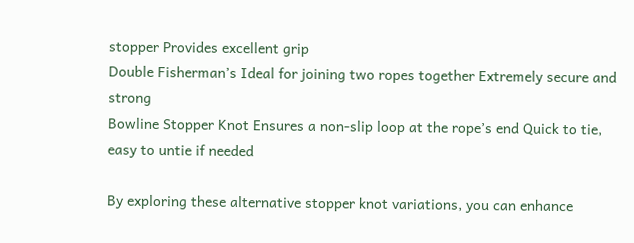stopper Provides excellent grip
Double Fisherman’s Ideal for joining two ropes together Extremely secure and strong
Bowline Stopper Knot Ensures a non-slip loop at the rope’s end Quick to tie, easy to untie if needed

By exploring these alternative stopper knot variations, you can enhance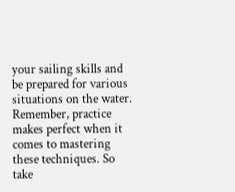your sailing skills and be prepared for various situations on the water. Remember, practice makes perfect when it comes to mastering these techniques. So take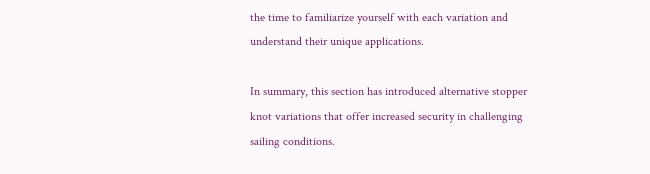the time to familiarize yourself with each variation and understand their unique applications.

In summary, this section has introduced alternative stopper knot variations that offer increased security in challenging sailing conditions.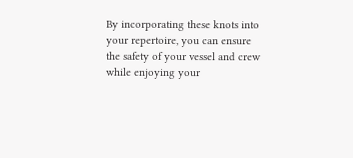By incorporating these knots into your repertoire, you can ensure the safety of your vessel and crew while enjoying your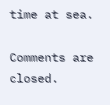time at sea.

Comments are closed.